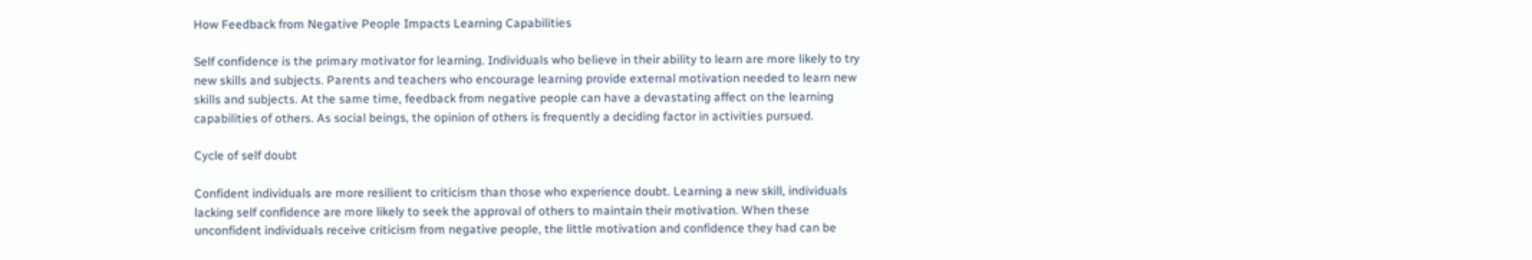How Feedback from Negative People Impacts Learning Capabilities

Self confidence is the primary motivator for learning. Individuals who believe in their ability to learn are more likely to try new skills and subjects. Parents and teachers who encourage learning provide external motivation needed to learn new skills and subjects. At the same time, feedback from negative people can have a devastating affect on the learning capabilities of others. As social beings, the opinion of others is frequently a deciding factor in activities pursued.

Cycle of self doubt

Confident individuals are more resilient to criticism than those who experience doubt. Learning a new skill, individuals lacking self confidence are more likely to seek the approval of others to maintain their motivation. When these unconfident individuals receive criticism from negative people, the little motivation and confidence they had can be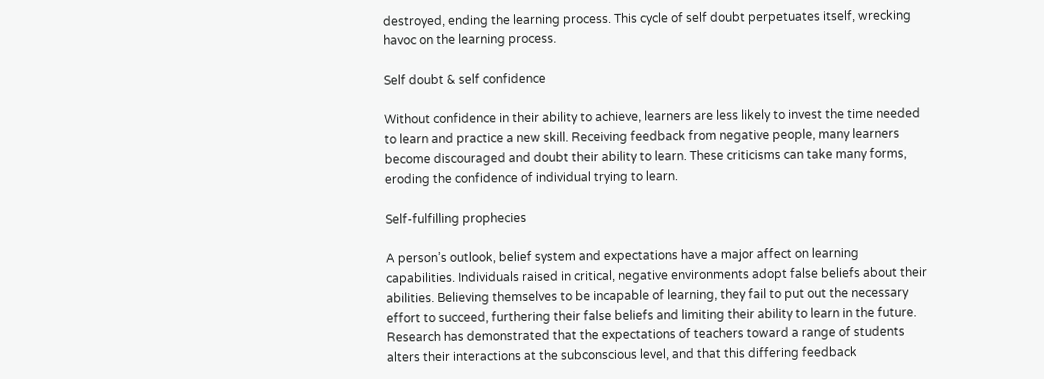destroyed, ending the learning process. This cycle of self doubt perpetuates itself, wrecking havoc on the learning process.

Self doubt & self confidence

Without confidence in their ability to achieve, learners are less likely to invest the time needed to learn and practice a new skill. Receiving feedback from negative people, many learners become discouraged and doubt their ability to learn. These criticisms can take many forms, eroding the confidence of individual trying to learn.

Self-fulfilling prophecies

A person’s outlook, belief system and expectations have a major affect on learning capabilities. Individuals raised in critical, negative environments adopt false beliefs about their abilities. Believing themselves to be incapable of learning, they fail to put out the necessary effort to succeed, furthering their false beliefs and limiting their ability to learn in the future. Research has demonstrated that the expectations of teachers toward a range of students alters their interactions at the subconscious level, and that this differing feedback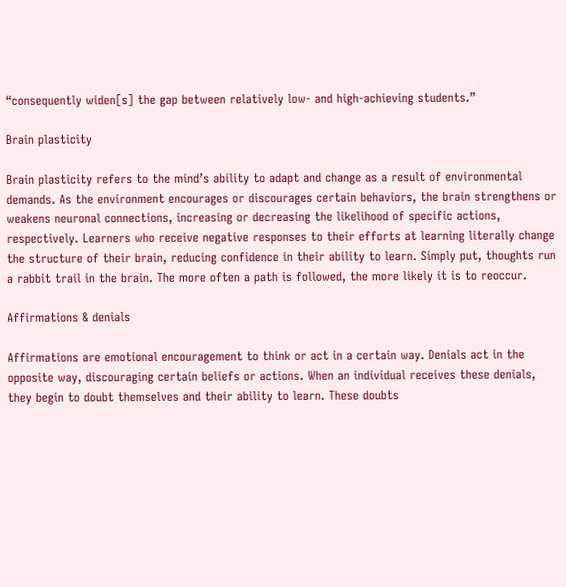“consequently widen[s] the gap between relatively low- and high-achieving students.”

Brain plasticity

Brain plasticity refers to the mind’s ability to adapt and change as a result of environmental demands. As the environment encourages or discourages certain behaviors, the brain strengthens or weakens neuronal connections, increasing or decreasing the likelihood of specific actions, respectively. Learners who receive negative responses to their efforts at learning literally change the structure of their brain, reducing confidence in their ability to learn. Simply put, thoughts run a rabbit trail in the brain. The more often a path is followed, the more likely it is to reoccur.

Affirmations & denials

Affirmations are emotional encouragement to think or act in a certain way. Denials act in the opposite way, discouraging certain beliefs or actions. When an individual receives these denials, they begin to doubt themselves and their ability to learn. These doubts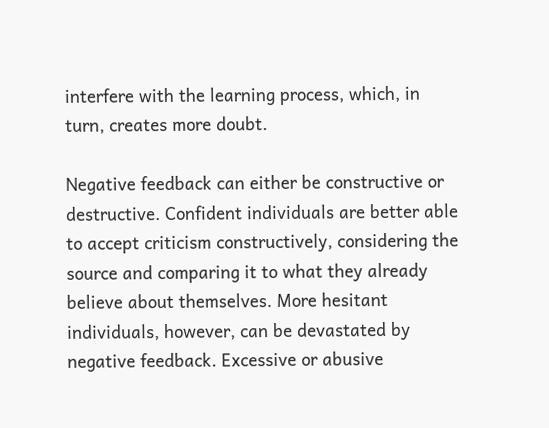interfere with the learning process, which, in turn, creates more doubt.

Negative feedback can either be constructive or destructive. Confident individuals are better able to accept criticism constructively, considering the source and comparing it to what they already believe about themselves. More hesitant individuals, however, can be devastated by negative feedback. Excessive or abusive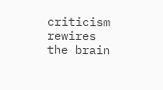criticism rewires the brain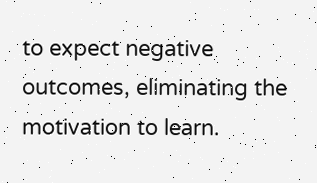to expect negative outcomes, eliminating the motivation to learn.